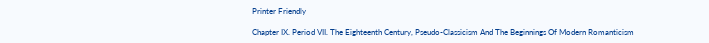Printer Friendly

Chapter IX. Period VII. The Eighteenth Century, Pseudo-Classicism And The Beginnings Of Modern Romanticism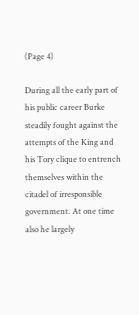(Page 4)

During all the early part of his public career Burke steadily fought against the attempts of the King and his Tory clique to entrench themselves within the citadel of irresponsible government. At one time also he largely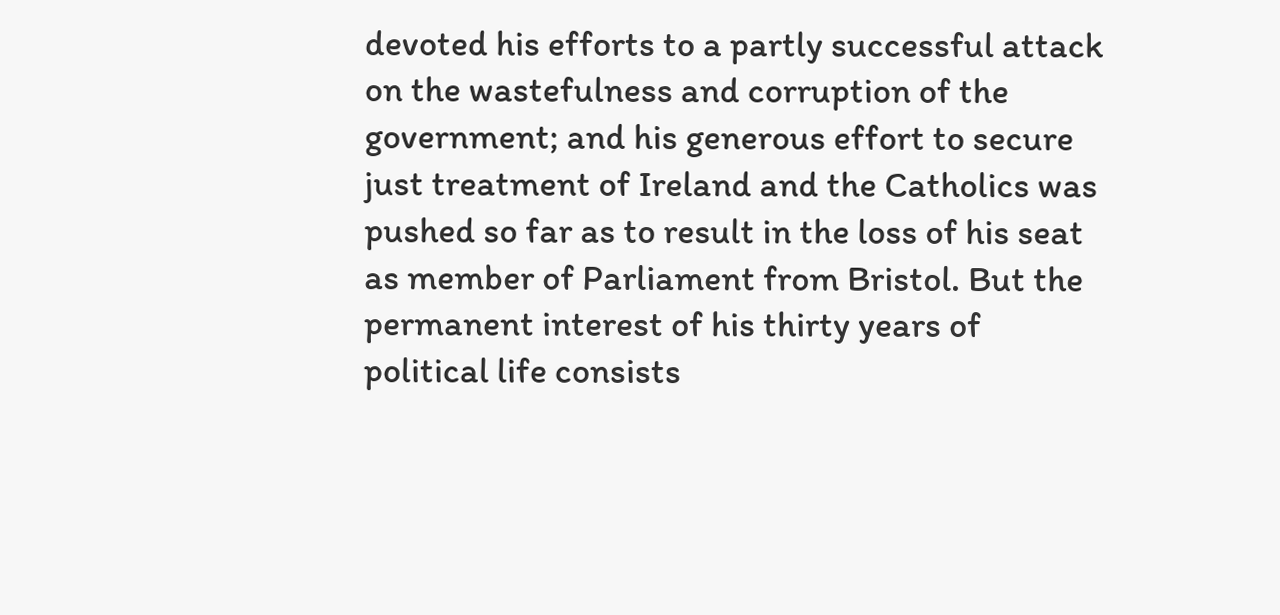devoted his efforts to a partly successful attack on the wastefulness and corruption of the government; and his generous effort to secure just treatment of Ireland and the Catholics was pushed so far as to result in the loss of his seat as member of Parliament from Bristol. But the permanent interest of his thirty years of political life consists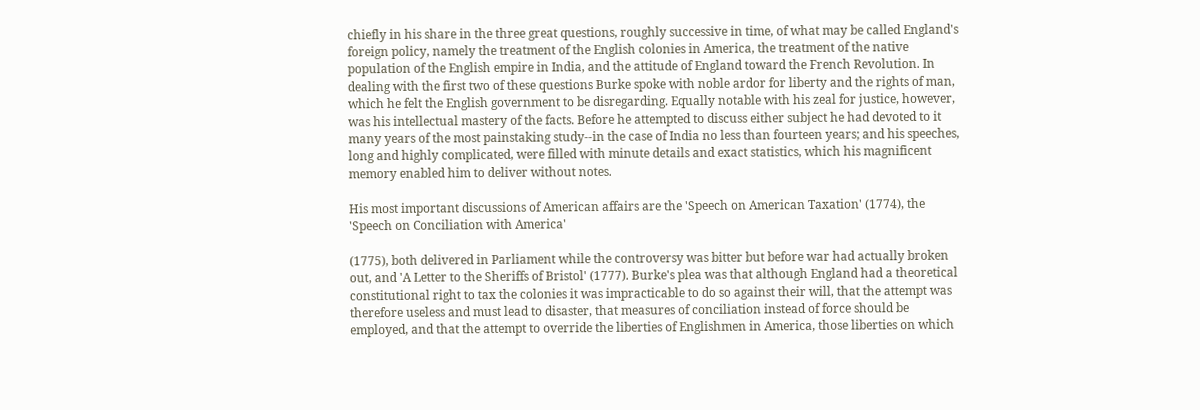chiefly in his share in the three great questions, roughly successive in time, of what may be called England's foreign policy, namely the treatment of the English colonies in America, the treatment of the native population of the English empire in India, and the attitude of England toward the French Revolution. In dealing with the first two of these questions Burke spoke with noble ardor for liberty and the rights of man, which he felt the English government to be disregarding. Equally notable with his zeal for justice, however, was his intellectual mastery of the facts. Before he attempted to discuss either subject he had devoted to it many years of the most painstaking study--in the case of India no less than fourteen years; and his speeches, long and highly complicated, were filled with minute details and exact statistics, which his magnificent memory enabled him to deliver without notes.

His most important discussions of American affairs are the 'Speech on American Taxation' (1774), the 'Speech on Conciliation with America'

(1775), both delivered in Parliament while the controversy was bitter but before war had actually broken out, and 'A Letter to the Sheriffs of Bristol' (1777). Burke's plea was that although England had a theoretical constitutional right to tax the colonies it was impracticable to do so against their will, that the attempt was therefore useless and must lead to disaster, that measures of conciliation instead of force should be employed, and that the attempt to override the liberties of Englishmen in America, those liberties on which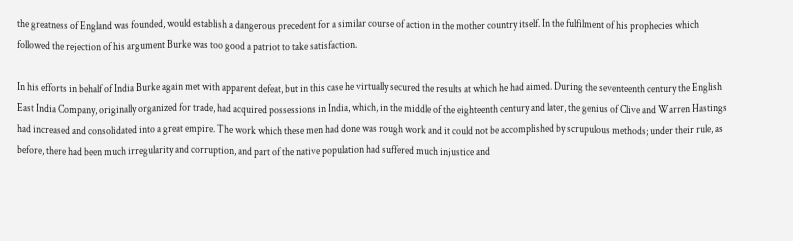the greatness of England was founded, would establish a dangerous precedent for a similar course of action in the mother country itself. In the fulfilment of his prophecies which followed the rejection of his argument Burke was too good a patriot to take satisfaction.

In his efforts in behalf of India Burke again met with apparent defeat, but in this case he virtually secured the results at which he had aimed. During the seventeenth century the English East India Company, originally organized for trade, had acquired possessions in India, which, in the middle of the eighteenth century and later, the genius of Clive and Warren Hastings had increased and consolidated into a great empire. The work which these men had done was rough work and it could not be accomplished by scrupulous methods; under their rule, as before, there had been much irregularity and corruption, and part of the native population had suffered much injustice and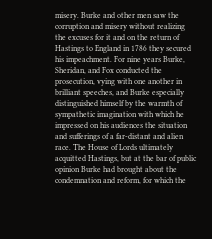misery. Burke and other men saw the corruption and misery without realizing the excuses for it and on the return of Hastings to England in 1786 they secured his impeachment. For nine years Burke, Sheridan, and Fox conducted the prosecution, vying with one another in brilliant speeches, and Burke especially distinguished himself by the warmth of sympathetic imagination with which he impressed on his audiences the situation and sufferings of a far-distant and alien race. The House of Lords ultimately acquitted Hastings, but at the bar of public opinion Burke had brought about the condemnation and reform, for which the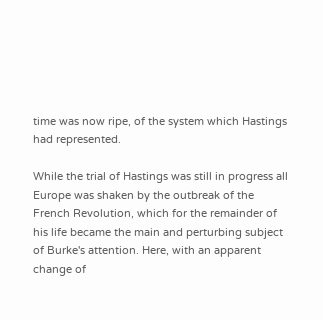time was now ripe, of the system which Hastings had represented.

While the trial of Hastings was still in progress all Europe was shaken by the outbreak of the French Revolution, which for the remainder of his life became the main and perturbing subject of Burke's attention. Here, with an apparent change of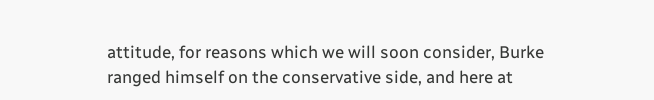attitude, for reasons which we will soon consider, Burke ranged himself on the conservative side, and here at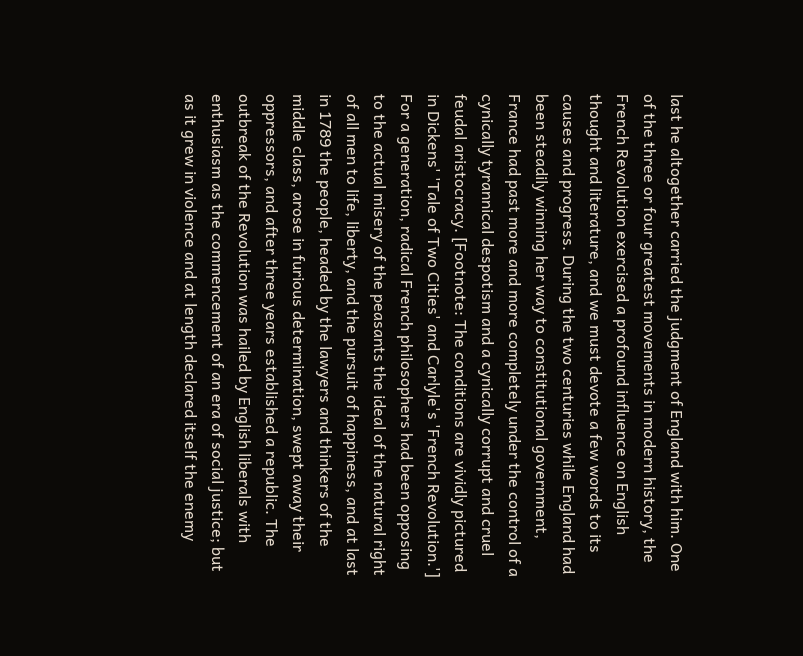last he altogether carried the judgment of England with him. One of the three or four greatest movements in modern history, the French Revolution exercised a profound influence on English thought and literature, and we must devote a few words to its causes and progress. During the two centuries while England had been steadily winning her way to constitutional government, France had past more and more completely under the control of a cynically tyrannical despotism and a cynically corrupt and cruel feudal aristocracy. [Footnote: The conditions are vividly pictured in Dickens' 'Tale of Two Cities' and Carlyle's 'French Revolution.'] For a generation, radical French philosophers had been opposing to the actual misery of the peasants the ideal of the natural right of all men to life, liberty, and the pursuit of happiness, and at last in 1789 the people, headed by the lawyers and thinkers of the middle class, arose in furious determination, swept away their oppressors, and after three years established a republic. The outbreak of the Revolution was hailed by English liberals with enthusiasm as the commencement of an era of social justice; but as it grew in violence and at length declared itself the enemy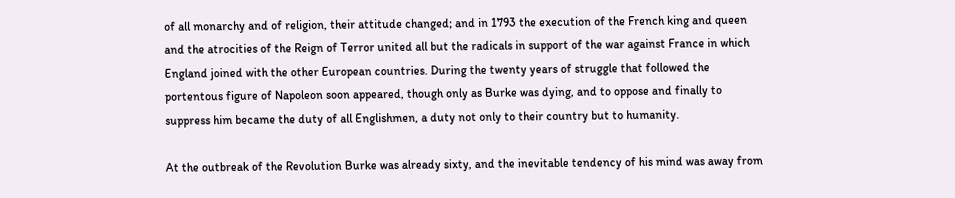of all monarchy and of religion, their attitude changed; and in 1793 the execution of the French king and queen and the atrocities of the Reign of Terror united all but the radicals in support of the war against France in which England joined with the other European countries. During the twenty years of struggle that followed the portentous figure of Napoleon soon appeared, though only as Burke was dying, and to oppose and finally to suppress him became the duty of all Englishmen, a duty not only to their country but to humanity.

At the outbreak of the Revolution Burke was already sixty, and the inevitable tendency of his mind was away from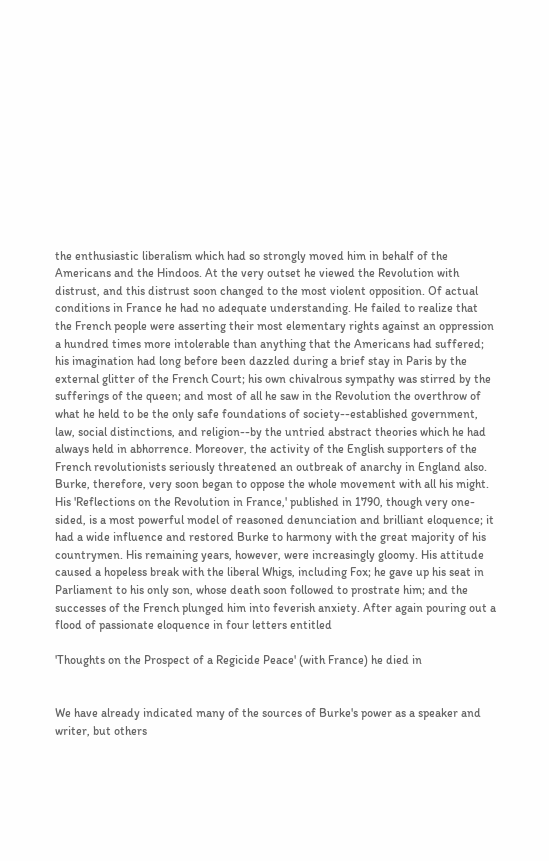the enthusiastic liberalism which had so strongly moved him in behalf of the Americans and the Hindoos. At the very outset he viewed the Revolution with distrust, and this distrust soon changed to the most violent opposition. Of actual conditions in France he had no adequate understanding. He failed to realize that the French people were asserting their most elementary rights against an oppression a hundred times more intolerable than anything that the Americans had suffered; his imagination had long before been dazzled during a brief stay in Paris by the external glitter of the French Court; his own chivalrous sympathy was stirred by the sufferings of the queen; and most of all he saw in the Revolution the overthrow of what he held to be the only safe foundations of society--established government, law, social distinctions, and religion--by the untried abstract theories which he had always held in abhorrence. Moreover, the activity of the English supporters of the French revolutionists seriously threatened an outbreak of anarchy in England also. Burke, therefore, very soon began to oppose the whole movement with all his might. His 'Reflections on the Revolution in France,' published in 1790, though very one-sided, is a most powerful model of reasoned denunciation and brilliant eloquence; it had a wide influence and restored Burke to harmony with the great majority of his countrymen. His remaining years, however, were increasingly gloomy. His attitude caused a hopeless break with the liberal Whigs, including Fox; he gave up his seat in Parliament to his only son, whose death soon followed to prostrate him; and the successes of the French plunged him into feverish anxiety. After again pouring out a flood of passionate eloquence in four letters entitled

'Thoughts on the Prospect of a Regicide Peace' (with France) he died in


We have already indicated many of the sources of Burke's power as a speaker and writer, but others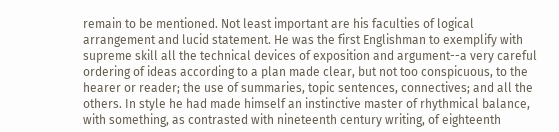remain to be mentioned. Not least important are his faculties of logical arrangement and lucid statement. He was the first Englishman to exemplify with supreme skill all the technical devices of exposition and argument--a very careful ordering of ideas according to a plan made clear, but not too conspicuous, to the hearer or reader; the use of summaries, topic sentences, connectives; and all the others. In style he had made himself an instinctive master of rhythmical balance, with something, as contrasted with nineteenth century writing, of eighteenth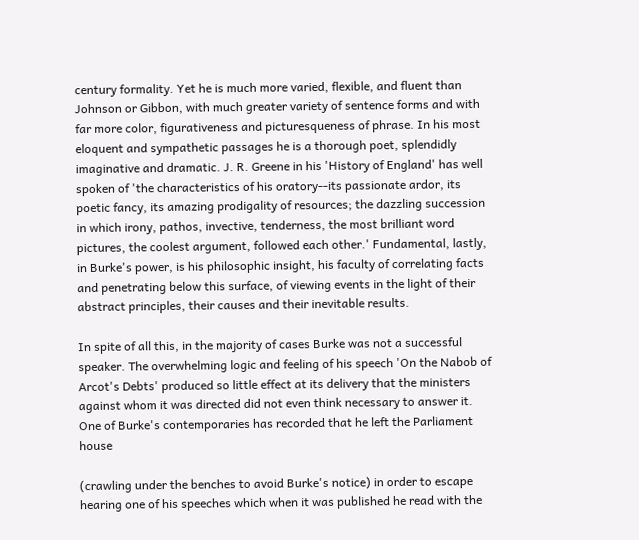century formality. Yet he is much more varied, flexible, and fluent than Johnson or Gibbon, with much greater variety of sentence forms and with far more color, figurativeness and picturesqueness of phrase. In his most eloquent and sympathetic passages he is a thorough poet, splendidly imaginative and dramatic. J. R. Greene in his 'History of England' has well spoken of 'the characteristics of his oratory--its passionate ardor, its poetic fancy, its amazing prodigality of resources; the dazzling succession in which irony, pathos, invective, tenderness, the most brilliant word pictures, the coolest argument, followed each other.' Fundamental, lastly, in Burke's power, is his philosophic insight, his faculty of correlating facts and penetrating below this surface, of viewing events in the light of their abstract principles, their causes and their inevitable results.

In spite of all this, in the majority of cases Burke was not a successful speaker. The overwhelming logic and feeling of his speech 'On the Nabob of Arcot's Debts' produced so little effect at its delivery that the ministers against whom it was directed did not even think necessary to answer it. One of Burke's contemporaries has recorded that he left the Parliament house

(crawling under the benches to avoid Burke's notice) in order to escape hearing one of his speeches which when it was published he read with the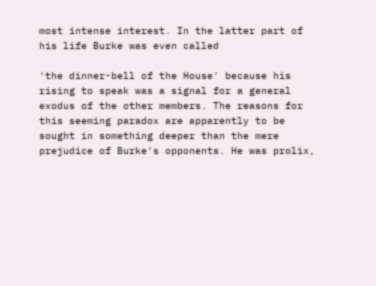most intense interest. In the latter part of his life Burke was even called

'the dinner-bell of the House' because his rising to speak was a signal for a general exodus of the other members. The reasons for this seeming paradox are apparently to be sought in something deeper than the mere prejudice of Burke's opponents. He was prolix,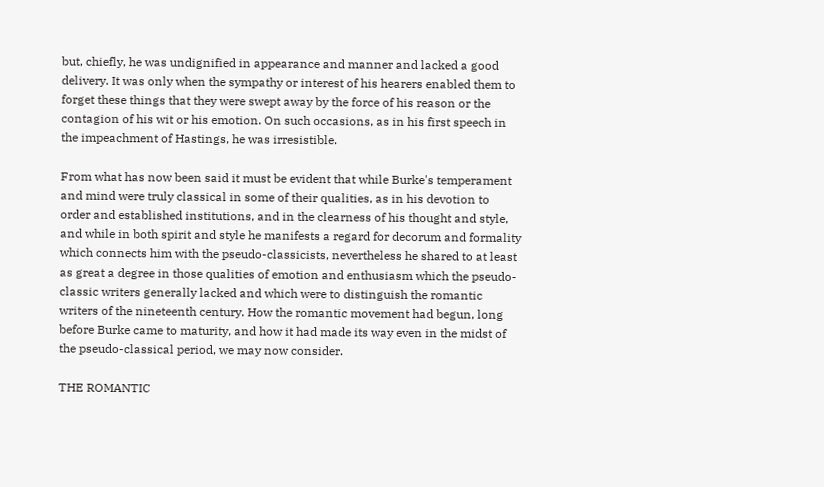but, chiefly, he was undignified in appearance and manner and lacked a good delivery. It was only when the sympathy or interest of his hearers enabled them to forget these things that they were swept away by the force of his reason or the contagion of his wit or his emotion. On such occasions, as in his first speech in the impeachment of Hastings, he was irresistible.

From what has now been said it must be evident that while Burke's temperament and mind were truly classical in some of their qualities, as in his devotion to order and established institutions, and in the clearness of his thought and style, and while in both spirit and style he manifests a regard for decorum and formality which connects him with the pseudo-classicists, nevertheless he shared to at least as great a degree in those qualities of emotion and enthusiasm which the pseudo-classic writers generally lacked and which were to distinguish the romantic writers of the nineteenth century. How the romantic movement had begun, long before Burke came to maturity, and how it had made its way even in the midst of the pseudo-classical period, we may now consider.

THE ROMANTIC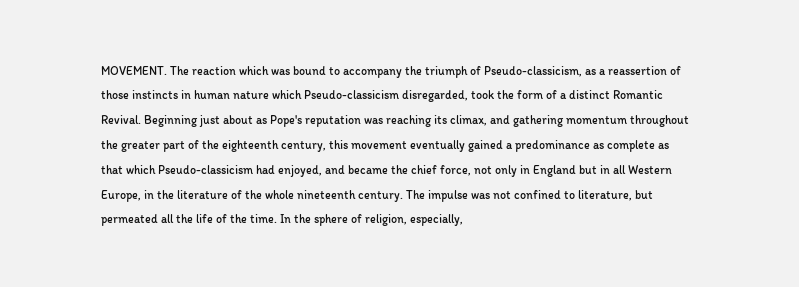MOVEMENT. The reaction which was bound to accompany the triumph of Pseudo-classicism, as a reassertion of those instincts in human nature which Pseudo-classicism disregarded, took the form of a distinct Romantic Revival. Beginning just about as Pope's reputation was reaching its climax, and gathering momentum throughout the greater part of the eighteenth century, this movement eventually gained a predominance as complete as that which Pseudo-classicism had enjoyed, and became the chief force, not only in England but in all Western Europe, in the literature of the whole nineteenth century. The impulse was not confined to literature, but permeated all the life of the time. In the sphere of religion, especially,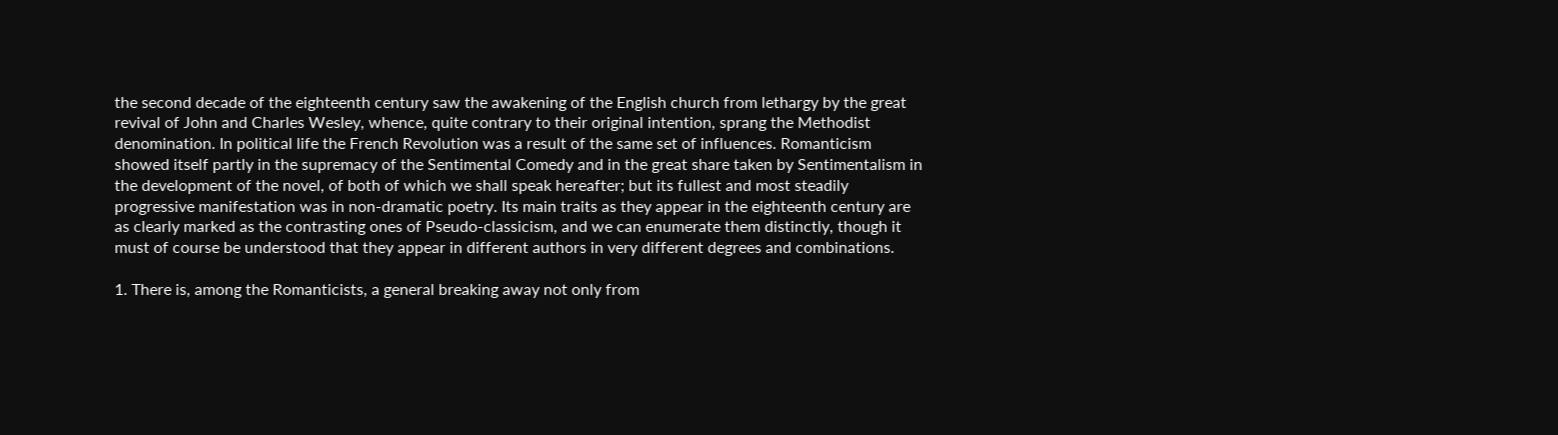the second decade of the eighteenth century saw the awakening of the English church from lethargy by the great revival of John and Charles Wesley, whence, quite contrary to their original intention, sprang the Methodist denomination. In political life the French Revolution was a result of the same set of influences. Romanticism showed itself partly in the supremacy of the Sentimental Comedy and in the great share taken by Sentimentalism in the development of the novel, of both of which we shall speak hereafter; but its fullest and most steadily progressive manifestation was in non-dramatic poetry. Its main traits as they appear in the eighteenth century are as clearly marked as the contrasting ones of Pseudo-classicism, and we can enumerate them distinctly, though it must of course be understood that they appear in different authors in very different degrees and combinations.

1. There is, among the Romanticists, a general breaking away not only from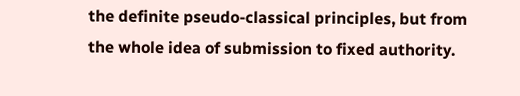the definite pseudo-classical principles, but from the whole idea of submission to fixed authority.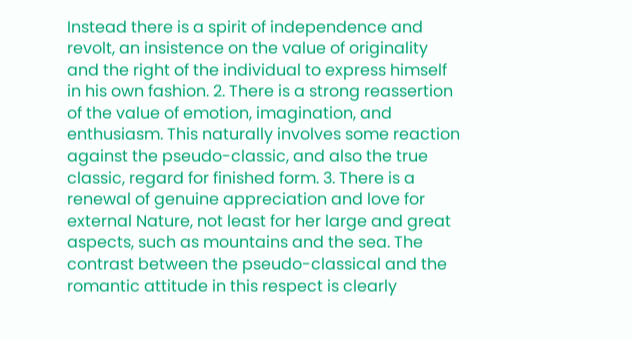Instead there is a spirit of independence and revolt, an insistence on the value of originality and the right of the individual to express himself in his own fashion. 2. There is a strong reassertion of the value of emotion, imagination, and enthusiasm. This naturally involves some reaction against the pseudo-classic, and also the true classic, regard for finished form. 3. There is a renewal of genuine appreciation and love for external Nature, not least for her large and great aspects, such as mountains and the sea. The contrast between the pseudo-classical and the romantic attitude in this respect is clearly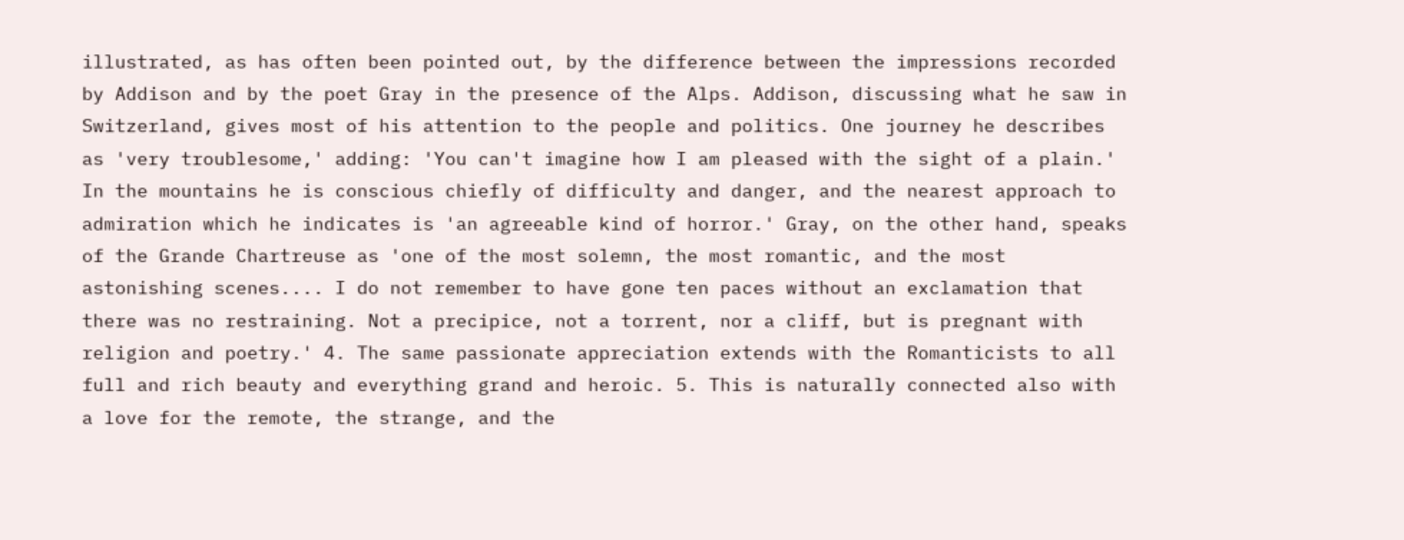illustrated, as has often been pointed out, by the difference between the impressions recorded by Addison and by the poet Gray in the presence of the Alps. Addison, discussing what he saw in Switzerland, gives most of his attention to the people and politics. One journey he describes as 'very troublesome,' adding: 'You can't imagine how I am pleased with the sight of a plain.' In the mountains he is conscious chiefly of difficulty and danger, and the nearest approach to admiration which he indicates is 'an agreeable kind of horror.' Gray, on the other hand, speaks of the Grande Chartreuse as 'one of the most solemn, the most romantic, and the most astonishing scenes.... I do not remember to have gone ten paces without an exclamation that there was no restraining. Not a precipice, not a torrent, nor a cliff, but is pregnant with religion and poetry.' 4. The same passionate appreciation extends with the Romanticists to all full and rich beauty and everything grand and heroic. 5. This is naturally connected also with a love for the remote, the strange, and the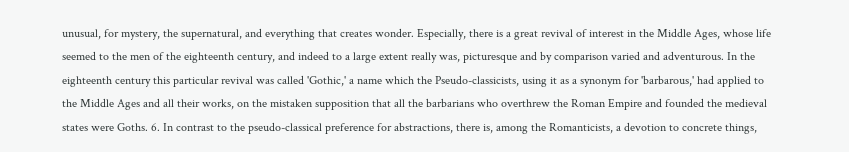unusual, for mystery, the supernatural, and everything that creates wonder. Especially, there is a great revival of interest in the Middle Ages, whose life seemed to the men of the eighteenth century, and indeed to a large extent really was, picturesque and by comparison varied and adventurous. In the eighteenth century this particular revival was called 'Gothic,' a name which the Pseudo-classicists, using it as a synonym for 'barbarous,' had applied to the Middle Ages and all their works, on the mistaken supposition that all the barbarians who overthrew the Roman Empire and founded the medieval states were Goths. 6. In contrast to the pseudo-classical preference for abstractions, there is, among the Romanticists, a devotion to concrete things,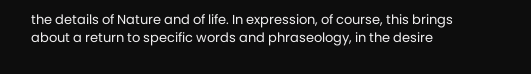the details of Nature and of life. In expression, of course, this brings about a return to specific words and phraseology, in the desire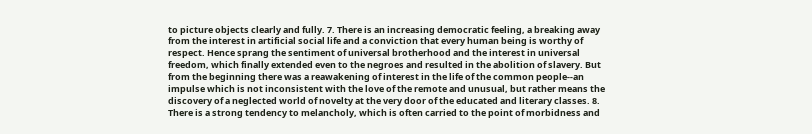to picture objects clearly and fully. 7. There is an increasing democratic feeling, a breaking away from the interest in artificial social life and a conviction that every human being is worthy of respect. Hence sprang the sentiment of universal brotherhood and the interest in universal freedom, which finally extended even to the negroes and resulted in the abolition of slavery. But from the beginning there was a reawakening of interest in the life of the common people--an impulse which is not inconsistent with the love of the remote and unusual, but rather means the discovery of a neglected world of novelty at the very door of the educated and literary classes. 8. There is a strong tendency to melancholy, which is often carried to the point of morbidness and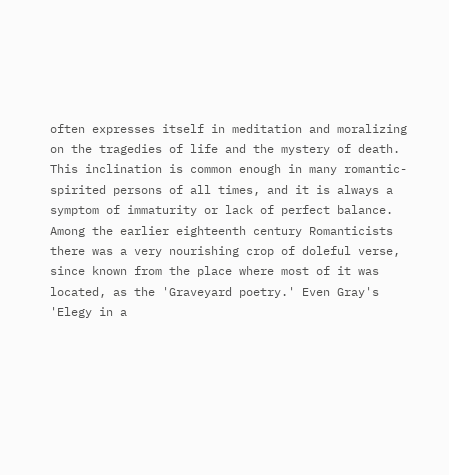often expresses itself in meditation and moralizing on the tragedies of life and the mystery of death. This inclination is common enough in many romantic-spirited persons of all times, and it is always a symptom of immaturity or lack of perfect balance. Among the earlier eighteenth century Romanticists there was a very nourishing crop of doleful verse, since known from the place where most of it was located, as the 'Graveyard poetry.' Even Gray's 'Elegy in a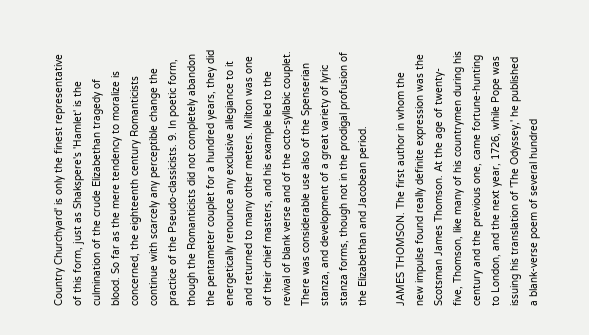Country Churchyard' is only the finest representative of this form, just as Shakspere's 'Hamlet' is the culmination of the crude Elizabethan tragedy of blood. So far as the mere tendency to moralize is concerned, the eighteenth century Romanticists continue with scarcely any perceptible change the practice of the Pseudo-classicists. 9. In poetic form, though the Romanticists did not completely abandon the pentameter couplet for a hundred years, they did energetically renounce any exclusive allegiance to it and returned to many other meters. Milton was one of their chief masters, and his example led to the revival of blank verse and of the octo-syllabic couplet. There was considerable use also of the Spenserian stanza, and development of a great variety of lyric stanza forms, though not in the prodigal profusion of the Elizabethan and Jacobean period.

JAMES THOMSON. The first author in whom the new impulse found really definite expression was the Scotsman James Thomson. At the age of twenty-five, Thomson, like many of his countrymen during his century and the previous one, came fortune-hunting to London, and the next year, 1726, while Pope was issuing his translation of 'The Odyssey,' he published a blank-verse poem of several hundred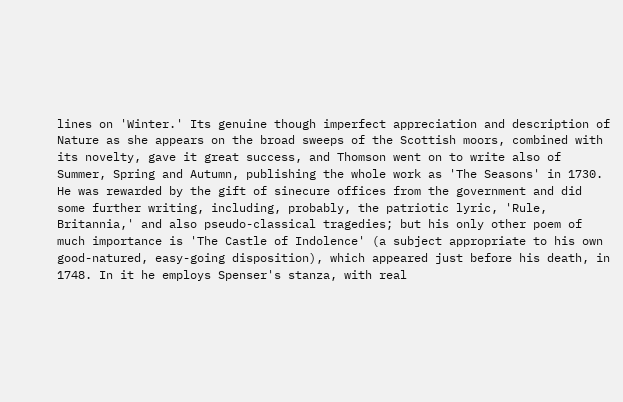lines on 'Winter.' Its genuine though imperfect appreciation and description of Nature as she appears on the broad sweeps of the Scottish moors, combined with its novelty, gave it great success, and Thomson went on to write also of Summer, Spring and Autumn, publishing the whole work as 'The Seasons' in 1730. He was rewarded by the gift of sinecure offices from the government and did some further writing, including, probably, the patriotic lyric, 'Rule, Britannia,' and also pseudo-classical tragedies; but his only other poem of much importance is 'The Castle of Indolence' (a subject appropriate to his own good-natured, easy-going disposition), which appeared just before his death, in 1748. In it he employs Spenser's stanza, with real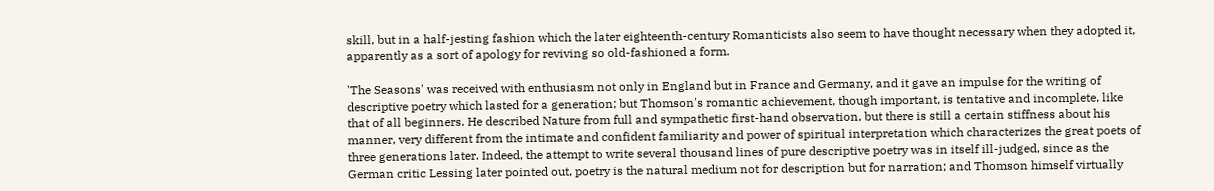skill, but in a half-jesting fashion which the later eighteenth-century Romanticists also seem to have thought necessary when they adopted it, apparently as a sort of apology for reviving so old-fashioned a form.

'The Seasons' was received with enthusiasm not only in England but in France and Germany, and it gave an impulse for the writing of descriptive poetry which lasted for a generation; but Thomson's romantic achievement, though important, is tentative and incomplete, like that of all beginners. He described Nature from full and sympathetic first-hand observation, but there is still a certain stiffness about his manner, very different from the intimate and confident familiarity and power of spiritual interpretation which characterizes the great poets of three generations later. Indeed, the attempt to write several thousand lines of pure descriptive poetry was in itself ill-judged, since as the German critic Lessing later pointed out, poetry is the natural medium not for description but for narration; and Thomson himself virtually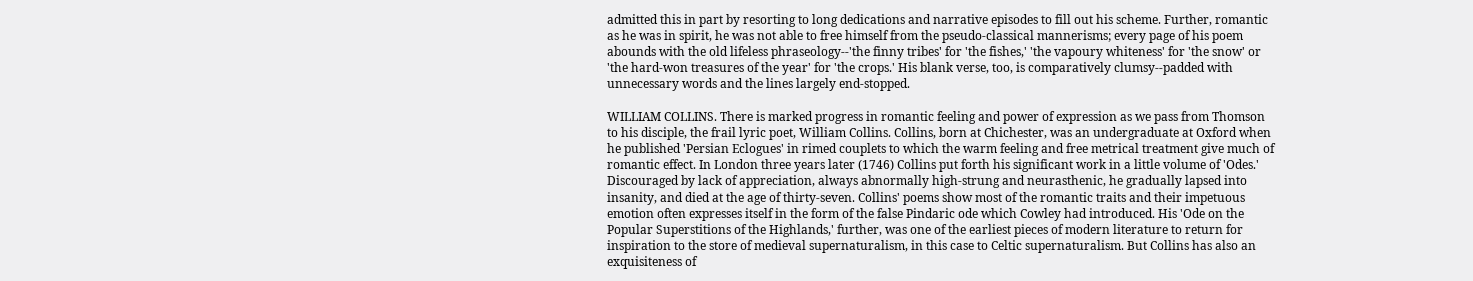admitted this in part by resorting to long dedications and narrative episodes to fill out his scheme. Further, romantic as he was in spirit, he was not able to free himself from the pseudo-classical mannerisms; every page of his poem abounds with the old lifeless phraseology--'the finny tribes' for 'the fishes,' 'the vapoury whiteness' for 'the snow' or 'the hard-won treasures of the year' for 'the crops.' His blank verse, too, is comparatively clumsy--padded with unnecessary words and the lines largely end-stopped.

WILLIAM COLLINS. There is marked progress in romantic feeling and power of expression as we pass from Thomson to his disciple, the frail lyric poet, William Collins. Collins, born at Chichester, was an undergraduate at Oxford when he published 'Persian Eclogues' in rimed couplets to which the warm feeling and free metrical treatment give much of romantic effect. In London three years later (1746) Collins put forth his significant work in a little volume of 'Odes.' Discouraged by lack of appreciation, always abnormally high-strung and neurasthenic, he gradually lapsed into insanity, and died at the age of thirty-seven. Collins' poems show most of the romantic traits and their impetuous emotion often expresses itself in the form of the false Pindaric ode which Cowley had introduced. His 'Ode on the Popular Superstitions of the Highlands,' further, was one of the earliest pieces of modern literature to return for inspiration to the store of medieval supernaturalism, in this case to Celtic supernaturalism. But Collins has also an exquisiteness of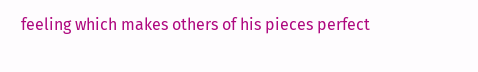feeling which makes others of his pieces perfect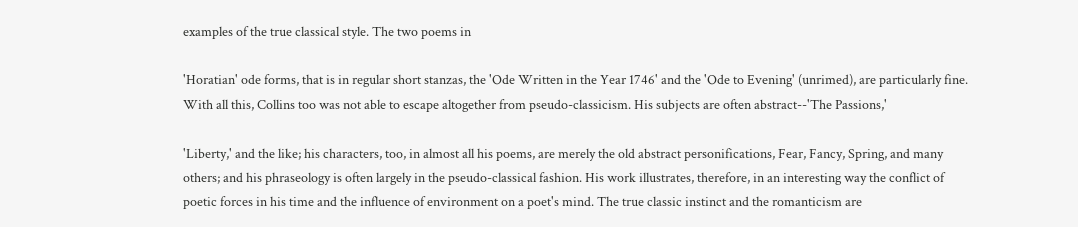examples of the true classical style. The two poems in

'Horatian' ode forms, that is in regular short stanzas, the 'Ode Written in the Year 1746' and the 'Ode to Evening' (unrimed), are particularly fine. With all this, Collins too was not able to escape altogether from pseudo-classicism. His subjects are often abstract--'The Passions,'

'Liberty,' and the like; his characters, too, in almost all his poems, are merely the old abstract personifications, Fear, Fancy, Spring, and many others; and his phraseology is often largely in the pseudo-classical fashion. His work illustrates, therefore, in an interesting way the conflict of poetic forces in his time and the influence of environment on a poet's mind. The true classic instinct and the romanticism are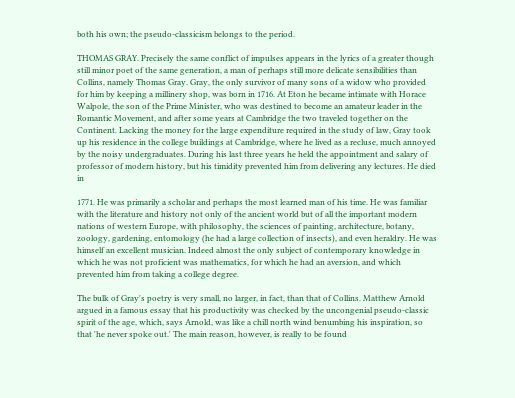both his own; the pseudo-classicism belongs to the period.

THOMAS GRAY. Precisely the same conflict of impulses appears in the lyrics of a greater though still minor poet of the same generation, a man of perhaps still more delicate sensibilities than Collins, namely Thomas Gray. Gray, the only survivor of many sons of a widow who provided for him by keeping a millinery shop, was born in 1716. At Eton he became intimate with Horace Walpole, the son of the Prime Minister, who was destined to become an amateur leader in the Romantic Movement, and after some years at Cambridge the two traveled together on the Continent. Lacking the money for the large expenditure required in the study of law, Gray took up his residence in the college buildings at Cambridge, where he lived as a recluse, much annoyed by the noisy undergraduates. During his last three years he held the appointment and salary of professor of modern history, but his timidity prevented him from delivering any lectures. He died in

1771. He was primarily a scholar and perhaps the most learned man of his time. He was familiar with the literature and history not only of the ancient world but of all the important modern nations of western Europe, with philosophy, the sciences of painting, architecture, botany, zoology, gardening, entomology (he had a large collection of insects), and even heraldry. He was himself an excellent musician. Indeed almost the only subject of contemporary knowledge in which he was not proficient was mathematics, for which he had an aversion, and which prevented him from taking a college degree.

The bulk of Gray's poetry is very small, no larger, in fact, than that of Collins. Matthew Arnold argued in a famous essay that his productivity was checked by the uncongenial pseudo-classic spirit of the age, which, says Arnold, was like a chill north wind benumbing his inspiration, so that 'he never spoke out.' The main reason, however, is really to be found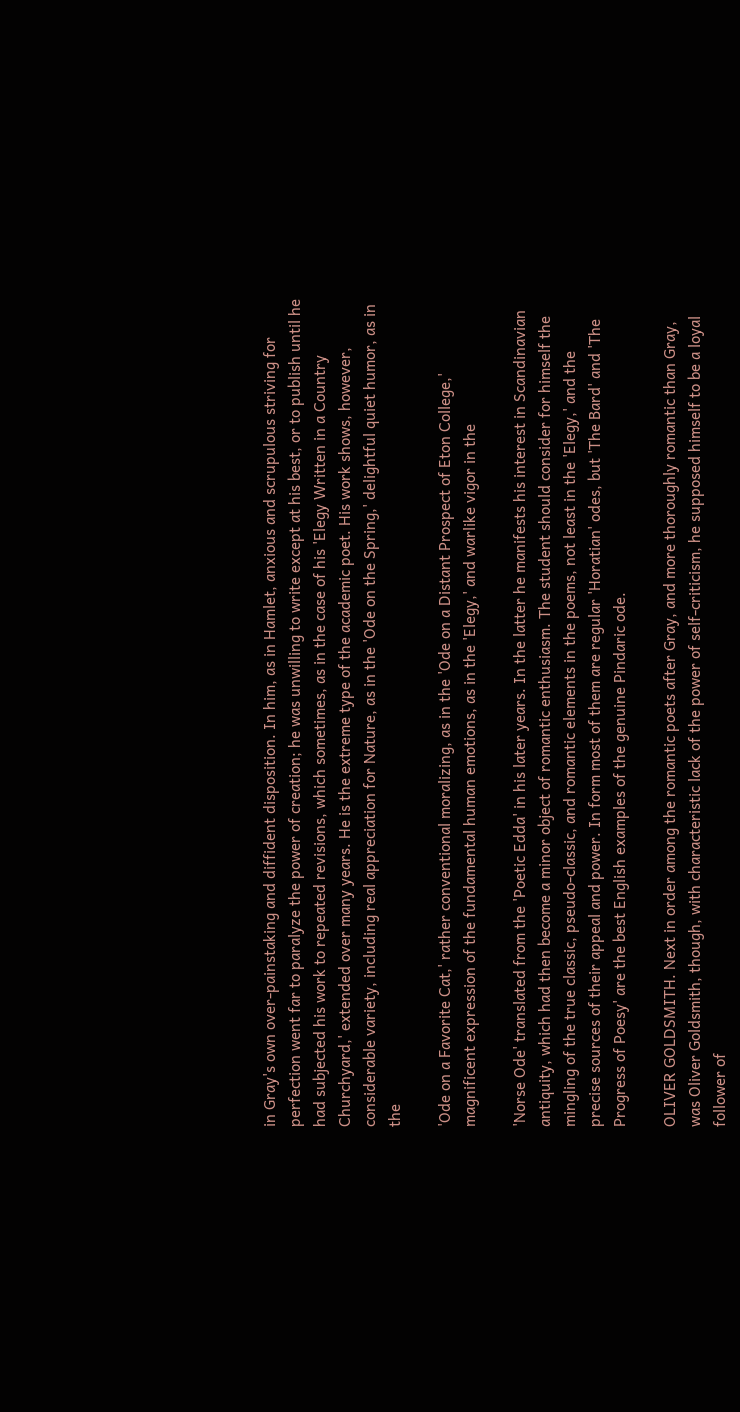in Gray's own over-painstaking and diffident disposition. In him, as in Hamlet, anxious and scrupulous striving for perfection went far to paralyze the power of creation; he was unwilling to write except at his best, or to publish until he had subjected his work to repeated revisions, which sometimes, as in the case of his 'Elegy Written in a Country Churchyard,' extended over many years. He is the extreme type of the academic poet. His work shows, however, considerable variety, including real appreciation for Nature, as in the 'Ode on the Spring,' delightful quiet humor, as in the

'Ode on a Favorite Cat,' rather conventional moralizing, as in the 'Ode on a Distant Prospect of Eton College,' magnificent expression of the fundamental human emotions, as in the 'Elegy,' and warlike vigor in the

'Norse Ode' translated from the 'Poetic Edda' in his later years. In the latter he manifests his interest in Scandinavian antiquity, which had then become a minor object of romantic enthusiasm. The student should consider for himself the mingling of the true classic, pseudo-classic, and romantic elements in the poems, not least in the 'Elegy,' and the precise sources of their appeal and power. In form most of them are regular 'Horatian' odes, but 'The Bard' and 'The Progress of Poesy' are the best English examples of the genuine Pindaric ode.

OLIVER GOLDSMITH. Next in order among the romantic poets after Gray, and more thoroughly romantic than Gray, was Oliver Goldsmith, though, with characteristic lack of the power of self-criticism, he supposed himself to be a loyal follower of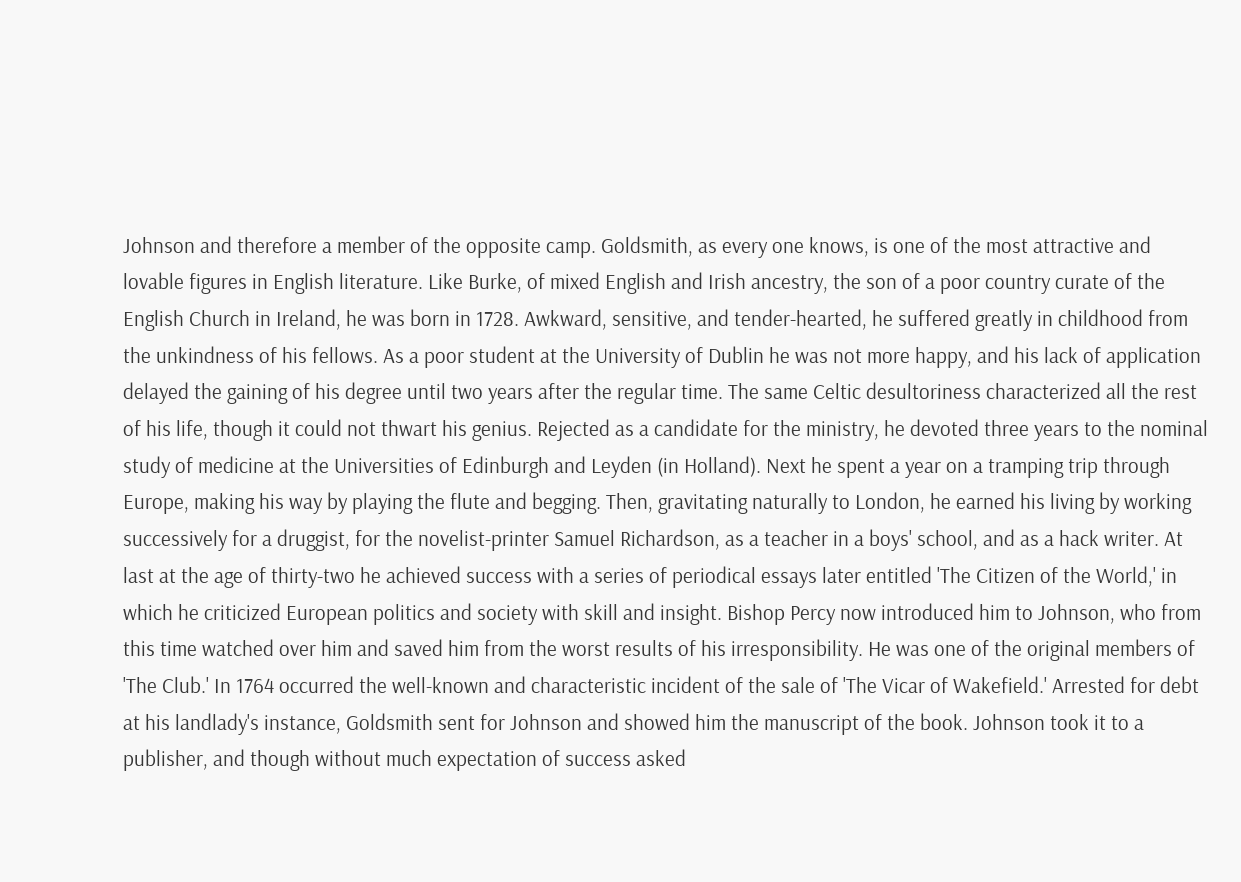Johnson and therefore a member of the opposite camp. Goldsmith, as every one knows, is one of the most attractive and lovable figures in English literature. Like Burke, of mixed English and Irish ancestry, the son of a poor country curate of the English Church in Ireland, he was born in 1728. Awkward, sensitive, and tender-hearted, he suffered greatly in childhood from the unkindness of his fellows. As a poor student at the University of Dublin he was not more happy, and his lack of application delayed the gaining of his degree until two years after the regular time. The same Celtic desultoriness characterized all the rest of his life, though it could not thwart his genius. Rejected as a candidate for the ministry, he devoted three years to the nominal study of medicine at the Universities of Edinburgh and Leyden (in Holland). Next he spent a year on a tramping trip through Europe, making his way by playing the flute and begging. Then, gravitating naturally to London, he earned his living by working successively for a druggist, for the novelist-printer Samuel Richardson, as a teacher in a boys' school, and as a hack writer. At last at the age of thirty-two he achieved success with a series of periodical essays later entitled 'The Citizen of the World,' in which he criticized European politics and society with skill and insight. Bishop Percy now introduced him to Johnson, who from this time watched over him and saved him from the worst results of his irresponsibility. He was one of the original members of 'The Club.' In 1764 occurred the well-known and characteristic incident of the sale of 'The Vicar of Wakefield.' Arrested for debt at his landlady's instance, Goldsmith sent for Johnson and showed him the manuscript of the book. Johnson took it to a publisher, and though without much expectation of success asked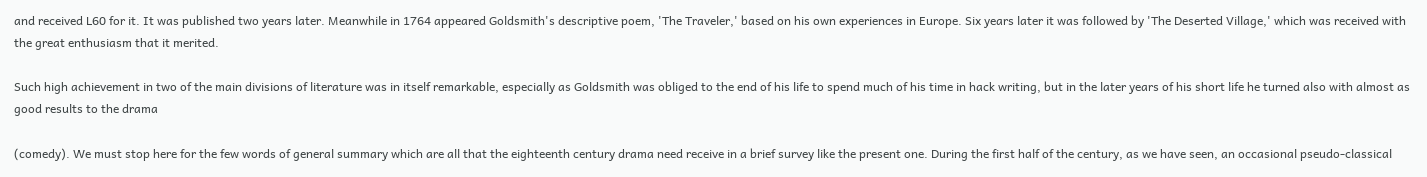and received L60 for it. It was published two years later. Meanwhile in 1764 appeared Goldsmith's descriptive poem, 'The Traveler,' based on his own experiences in Europe. Six years later it was followed by 'The Deserted Village,' which was received with the great enthusiasm that it merited.

Such high achievement in two of the main divisions of literature was in itself remarkable, especially as Goldsmith was obliged to the end of his life to spend much of his time in hack writing, but in the later years of his short life he turned also with almost as good results to the drama

(comedy). We must stop here for the few words of general summary which are all that the eighteenth century drama need receive in a brief survey like the present one. During the first half of the century, as we have seen, an occasional pseudo-classical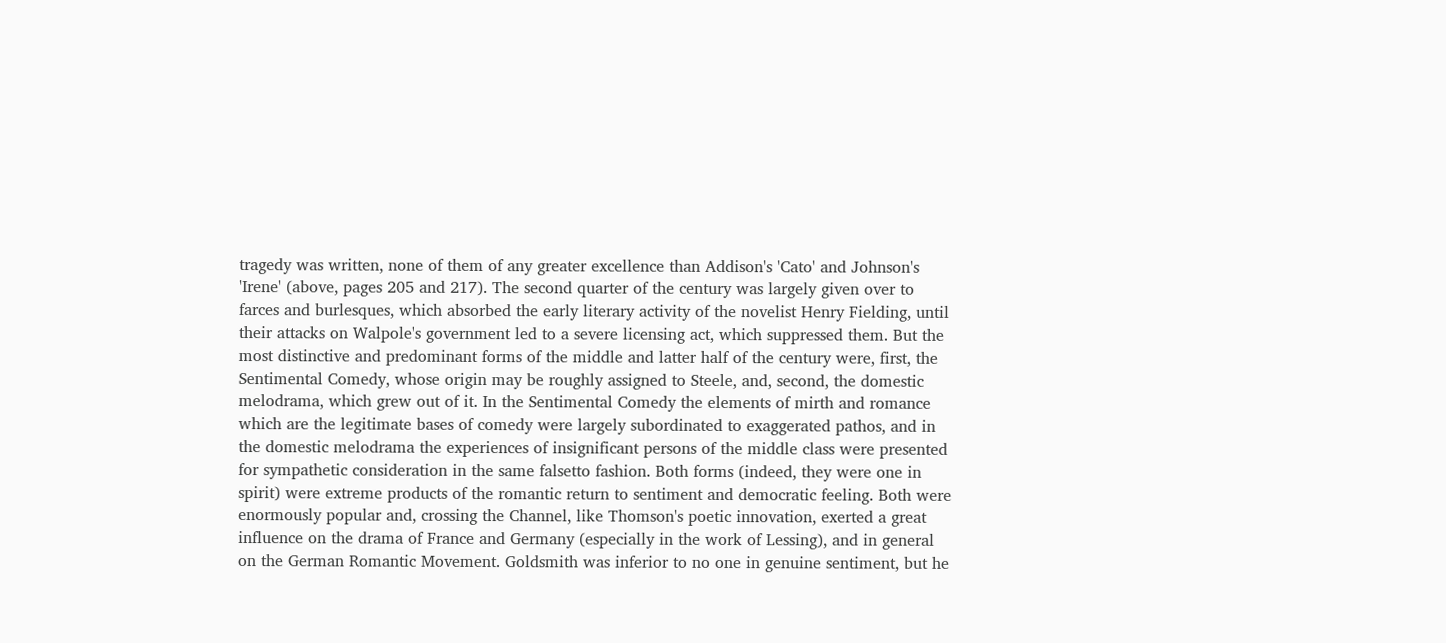tragedy was written, none of them of any greater excellence than Addison's 'Cato' and Johnson's 'Irene' (above, pages 205 and 217). The second quarter of the century was largely given over to farces and burlesques, which absorbed the early literary activity of the novelist Henry Fielding, until their attacks on Walpole's government led to a severe licensing act, which suppressed them. But the most distinctive and predominant forms of the middle and latter half of the century were, first, the Sentimental Comedy, whose origin may be roughly assigned to Steele, and, second, the domestic melodrama, which grew out of it. In the Sentimental Comedy the elements of mirth and romance which are the legitimate bases of comedy were largely subordinated to exaggerated pathos, and in the domestic melodrama the experiences of insignificant persons of the middle class were presented for sympathetic consideration in the same falsetto fashion. Both forms (indeed, they were one in spirit) were extreme products of the romantic return to sentiment and democratic feeling. Both were enormously popular and, crossing the Channel, like Thomson's poetic innovation, exerted a great influence on the drama of France and Germany (especially in the work of Lessing), and in general on the German Romantic Movement. Goldsmith was inferior to no one in genuine sentiment, but he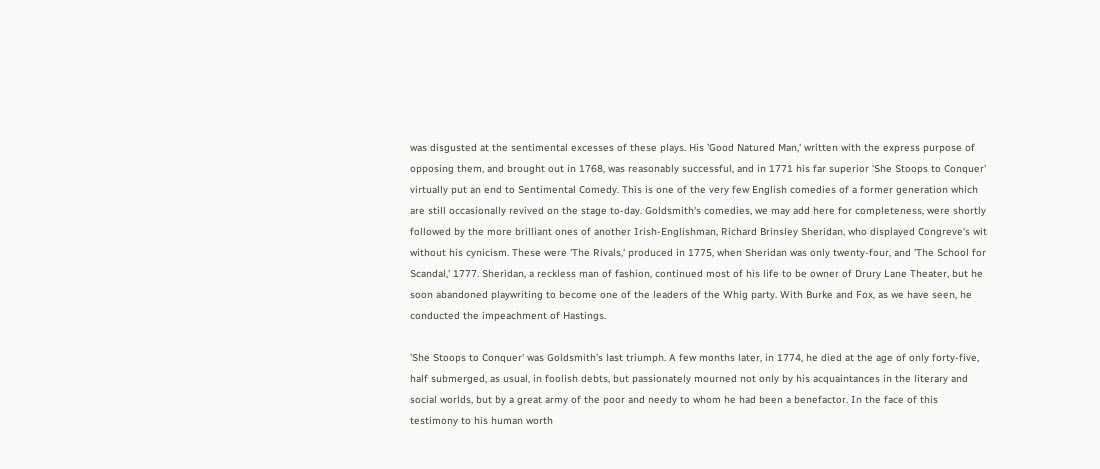was disgusted at the sentimental excesses of these plays. His 'Good Natured Man,' written with the express purpose of opposing them, and brought out in 1768, was reasonably successful, and in 1771 his far superior 'She Stoops to Conquer' virtually put an end to Sentimental Comedy. This is one of the very few English comedies of a former generation which are still occasionally revived on the stage to-day. Goldsmith's comedies, we may add here for completeness, were shortly followed by the more brilliant ones of another Irish-Englishman, Richard Brinsley Sheridan, who displayed Congreve's wit without his cynicism. These were 'The Rivals,' produced in 1775, when Sheridan was only twenty-four, and 'The School for Scandal,' 1777. Sheridan, a reckless man of fashion, continued most of his life to be owner of Drury Lane Theater, but he soon abandoned playwriting to become one of the leaders of the Whig party. With Burke and Fox, as we have seen, he conducted the impeachment of Hastings.

'She Stoops to Conquer' was Goldsmith's last triumph. A few months later, in 1774, he died at the age of only forty-five, half submerged, as usual, in foolish debts, but passionately mourned not only by his acquaintances in the literary and social worlds, but by a great army of the poor and needy to whom he had been a benefactor. In the face of this testimony to his human worth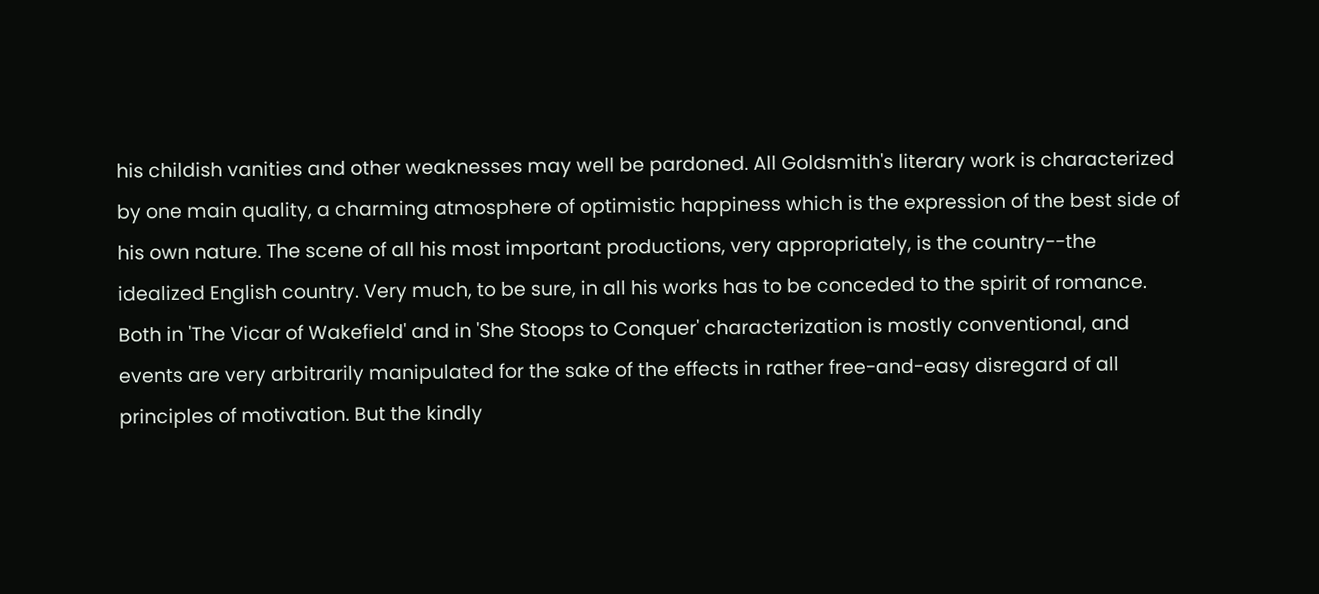his childish vanities and other weaknesses may well be pardoned. All Goldsmith's literary work is characterized by one main quality, a charming atmosphere of optimistic happiness which is the expression of the best side of his own nature. The scene of all his most important productions, very appropriately, is the country--the idealized English country. Very much, to be sure, in all his works has to be conceded to the spirit of romance. Both in 'The Vicar of Wakefield' and in 'She Stoops to Conquer' characterization is mostly conventional, and events are very arbitrarily manipulated for the sake of the effects in rather free-and-easy disregard of all principles of motivation. But the kindly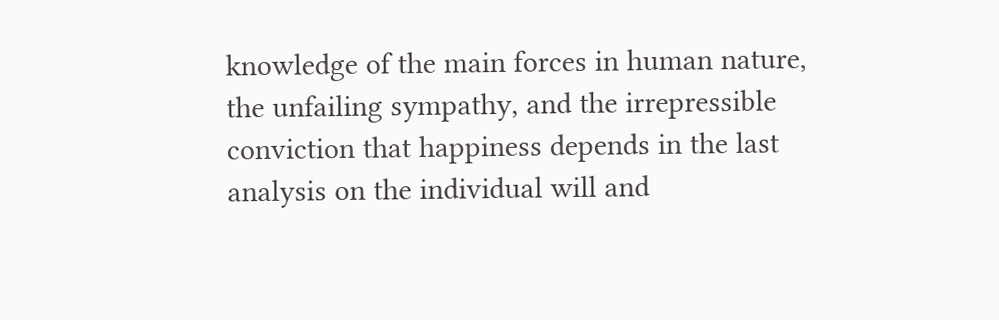knowledge of the main forces in human nature, the unfailing sympathy, and the irrepressible conviction that happiness depends in the last analysis on the individual will and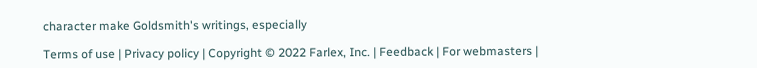character make Goldsmith's writings, especially

Terms of use | Privacy policy | Copyright © 2022 Farlex, Inc. | Feedback | For webmasters |